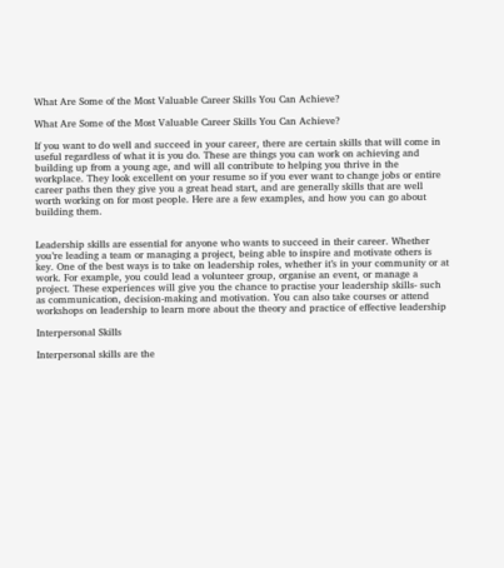What Are Some of the Most Valuable Career Skills You Can Achieve?

What Are Some of the Most Valuable Career Skills You Can Achieve?

If you want to do well and succeed in your career, there are certain skills that will come in useful regardless of what it is you do. These are things you can work on achieving and building up from a young age, and will all contribute to helping you thrive in the workplace. They look excellent on your resume so if you ever want to change jobs or entire career paths then they give you a great head start, and are generally skills that are well worth working on for most people. Here are a few examples, and how you can go about building them.


Leadership skills are essential for anyone who wants to succeed in their career. Whether you’re leading a team or managing a project, being able to inspire and motivate others is key. One of the best ways is to take on leadership roles, whether it’s in your community or at work. For example, you could lead a volunteer group, organise an event, or manage a project. These experiences will give you the chance to practise your leadership skills- such as communication, decision-making and motivation. You can also take courses or attend workshops on leadership to learn more about the theory and practice of effective leadership

Interpersonal Skills

Interpersonal skills are the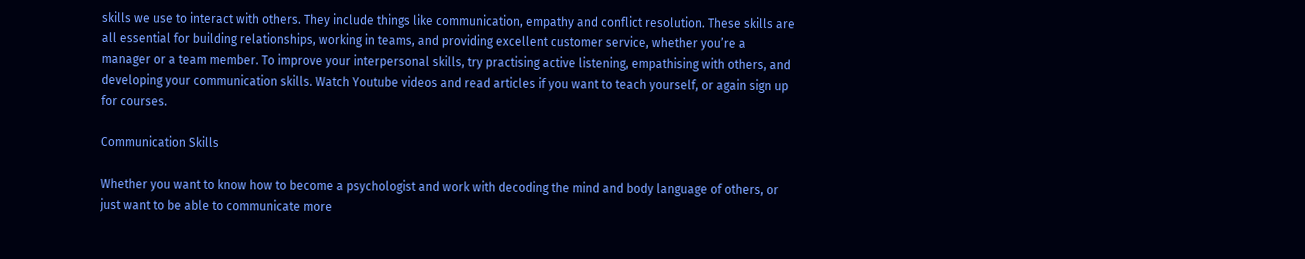skills we use to interact with others. They include things like communication, empathy and conflict resolution. These skills are all essential for building relationships, working in teams, and providing excellent customer service, whether you’re a manager or a team member. To improve your interpersonal skills, try practising active listening, empathising with others, and developing your communication skills. Watch Youtube videos and read articles if you want to teach yourself, or again sign up for courses.

Communication Skills

Whether you want to know how to become a psychologist and work with decoding the mind and body language of others, or just want to be able to communicate more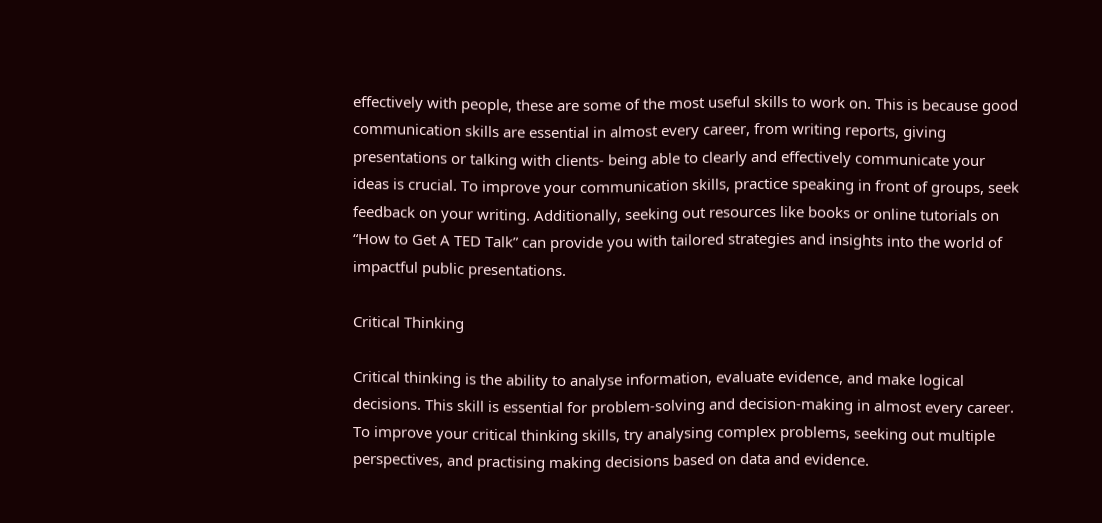effectively with people, these are some of the most useful skills to work on. This is because good communication skills are essential in almost every career, from writing reports, giving presentations or talking with clients- being able to clearly and effectively communicate your ideas is crucial. To improve your communication skills, practice speaking in front of groups, seek feedback on your writing. Additionally, seeking out resources like books or online tutorials on “How to Get A TED Talk” can provide you with tailored strategies and insights into the world of impactful public presentations.

Critical Thinking

Critical thinking is the ability to analyse information, evaluate evidence, and make logical decisions. This skill is essential for problem-solving and decision-making in almost every career. To improve your critical thinking skills, try analysing complex problems, seeking out multiple perspectives, and practising making decisions based on data and evidence.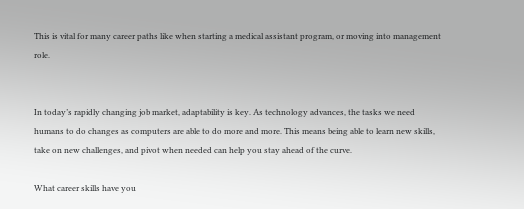This is vital for many career paths like when starting a medical assistant program, or moving into management role.


In today’s rapidly changing job market, adaptability is key. As technology advances, the tasks we need humans to do changes as computers are able to do more and more. This means being able to learn new skills, take on new challenges, and pivot when needed can help you stay ahead of the curve.

What career skills have you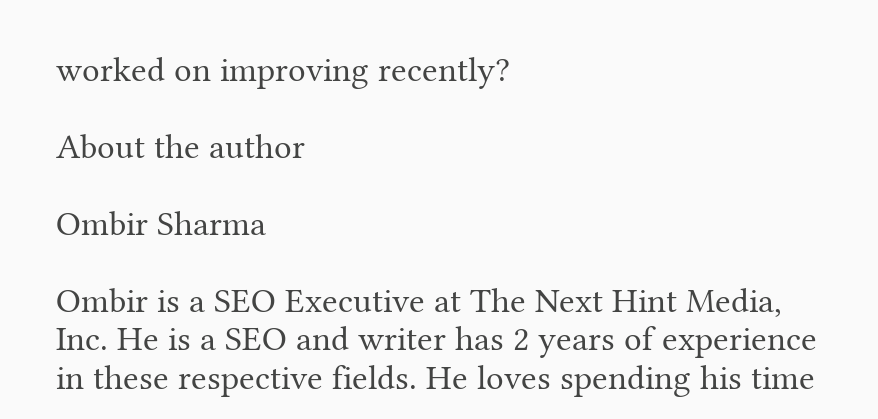worked on improving recently?

About the author

Ombir Sharma

Ombir is a SEO Executive at The Next Hint Media, Inc. He is a SEO and writer has 2 years of experience in these respective fields. He loves spending his time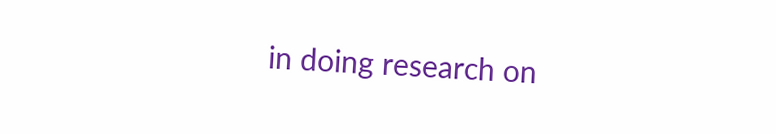in doing research on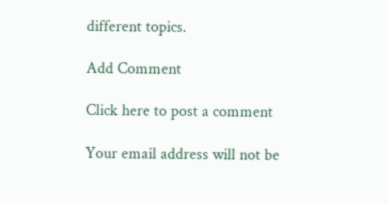different topics.

Add Comment

Click here to post a comment

Your email address will not be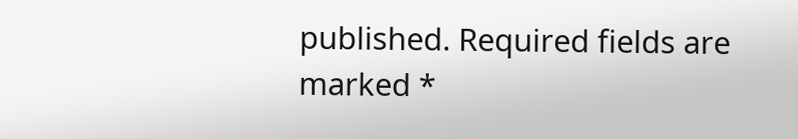published. Required fields are marked *